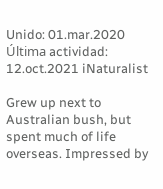Unido: 01.mar.2020 Última actividad: 12.oct.2021 iNaturalist

Grew up next to Australian bush, but spent much of life overseas. Impressed by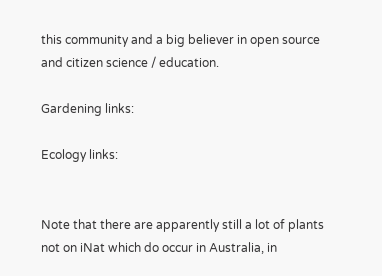this community and a big believer in open source and citizen science / education.

Gardening links:

Ecology links:


Note that there are apparently still a lot of plants not on iNat which do occur in Australia, in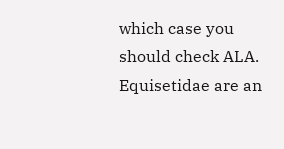which case you should check ALA. Equisetidae are an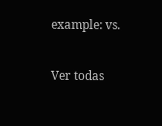example: vs.

Ver todas